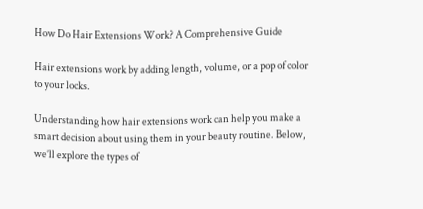How Do Hair Extensions Work? A Comprehensive Guide

Hair extensions work by adding length, volume, or a pop of color to your locks.

Understanding how hair extensions work can help you make a smart decision about using them in your beauty routine. Below, we’ll explore the types of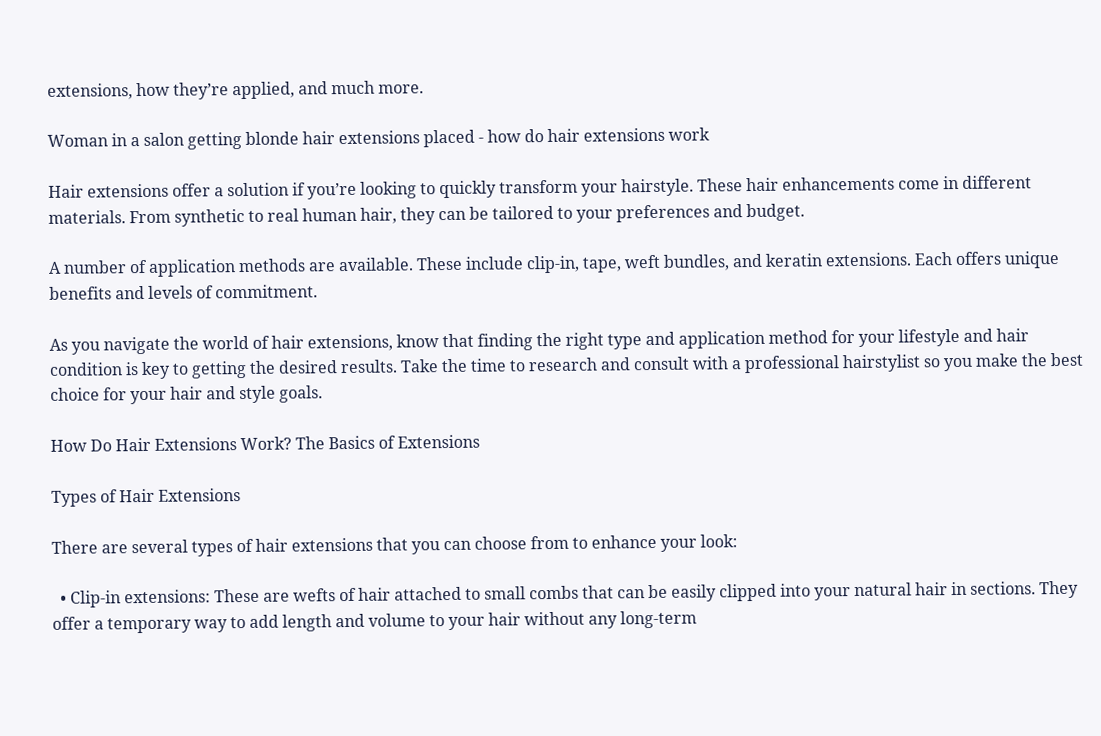extensions, how they’re applied, and much more.

Woman in a salon getting blonde hair extensions placed - how do hair extensions work

Hair extensions offer a solution if you’re looking to quickly transform your hairstyle. These hair enhancements come in different materials. From synthetic to real human hair, they can be tailored to your preferences and budget.

A number of application methods are available. These include clip-in, tape, weft bundles, and keratin extensions. Each offers unique benefits and levels of commitment.

As you navigate the world of hair extensions, know that finding the right type and application method for your lifestyle and hair condition is key to getting the desired results. Take the time to research and consult with a professional hairstylist so you make the best choice for your hair and style goals.

How Do Hair Extensions Work? The Basics of Extensions

Types of Hair Extensions

There are several types of hair extensions that you can choose from to enhance your look:

  • Clip-in extensions: These are wefts of hair attached to small combs that can be easily clipped into your natural hair in sections. They offer a temporary way to add length and volume to your hair without any long-term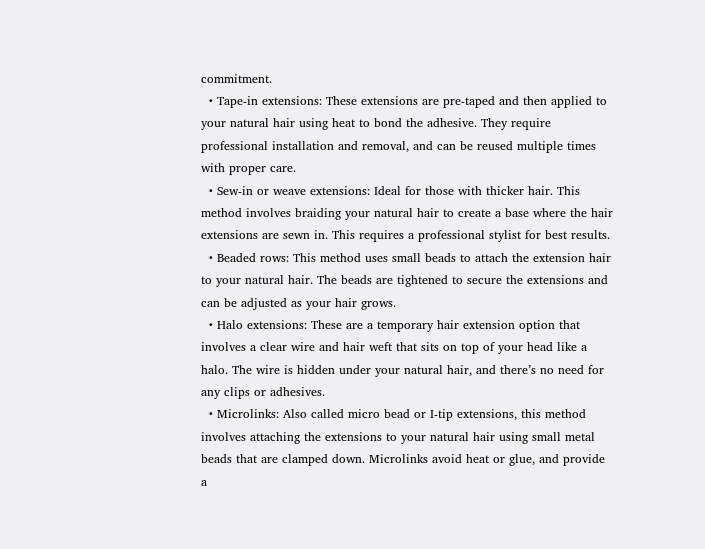commitment.
  • Tape-in extensions: These extensions are pre-taped and then applied to your natural hair using heat to bond the adhesive. They require professional installation and removal, and can be reused multiple times with proper care.
  • Sew-in or weave extensions: Ideal for those with thicker hair. This method involves braiding your natural hair to create a base where the hair extensions are sewn in. This requires a professional stylist for best results.
  • Beaded rows: This method uses small beads to attach the extension hair to your natural hair. The beads are tightened to secure the extensions and can be adjusted as your hair grows.
  • Halo extensions: These are a temporary hair extension option that involves a clear wire and hair weft that sits on top of your head like a halo. The wire is hidden under your natural hair, and there’s no need for any clips or adhesives.
  • Microlinks: Also called micro bead or I-tip extensions, this method involves attaching the extensions to your natural hair using small metal beads that are clamped down. Microlinks avoid heat or glue, and provide a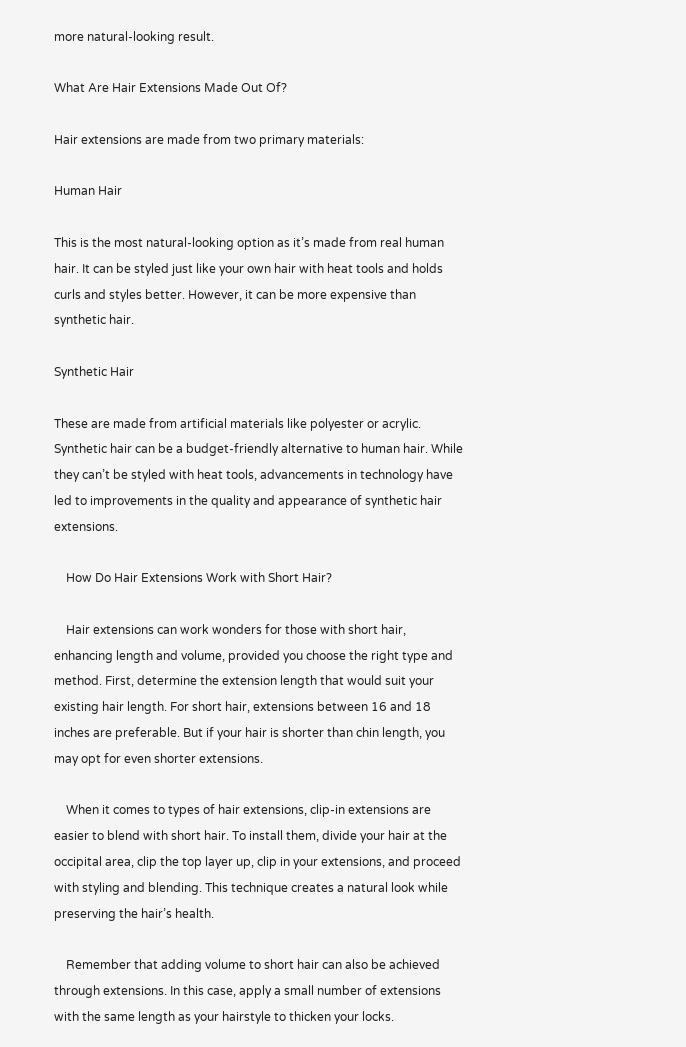more natural-looking result.

What Are Hair Extensions Made Out Of?

Hair extensions are made from two primary materials:

Human Hair

This is the most natural-looking option as it’s made from real human hair. It can be styled just like your own hair with heat tools and holds curls and styles better. However, it can be more expensive than synthetic hair.

Synthetic Hair

These are made from artificial materials like polyester or acrylic. Synthetic hair can be a budget-friendly alternative to human hair. While they can’t be styled with heat tools, advancements in technology have led to improvements in the quality and appearance of synthetic hair extensions.

    How Do Hair Extensions Work with Short Hair?

    Hair extensions can work wonders for those with short hair, enhancing length and volume, provided you choose the right type and method. First, determine the extension length that would suit your existing hair length. For short hair, extensions between 16 and 18 inches are preferable. But if your hair is shorter than chin length, you may opt for even shorter extensions.

    When it comes to types of hair extensions, clip-in extensions are easier to blend with short hair. To install them, divide your hair at the occipital area, clip the top layer up, clip in your extensions, and proceed with styling and blending. This technique creates a natural look while preserving the hair’s health.

    Remember that adding volume to short hair can also be achieved through extensions. In this case, apply a small number of extensions with the same length as your hairstyle to thicken your locks.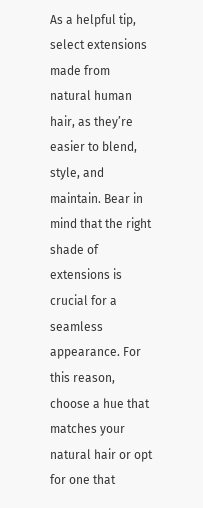As a helpful tip, select extensions made from natural human hair, as they’re easier to blend, style, and maintain. Bear in mind that the right shade of extensions is crucial for a seamless appearance. For this reason, choose a hue that matches your natural hair or opt for one that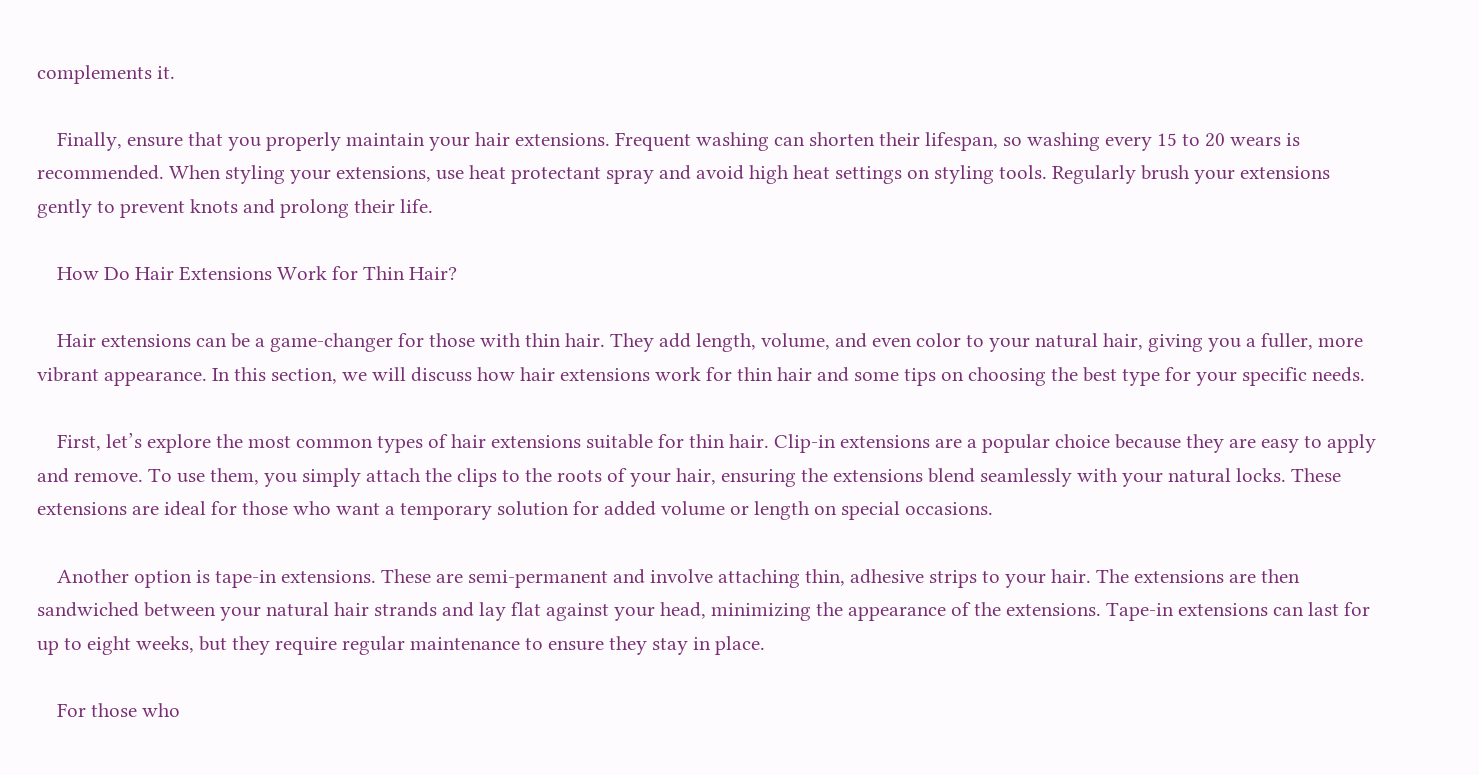complements it.

    Finally, ensure that you properly maintain your hair extensions. Frequent washing can shorten their lifespan, so washing every 15 to 20 wears is recommended. When styling your extensions, use heat protectant spray and avoid high heat settings on styling tools. Regularly brush your extensions gently to prevent knots and prolong their life.

    How Do Hair Extensions Work for Thin Hair?

    Hair extensions can be a game-changer for those with thin hair. They add length, volume, and even color to your natural hair, giving you a fuller, more vibrant appearance. In this section, we will discuss how hair extensions work for thin hair and some tips on choosing the best type for your specific needs.

    First, let’s explore the most common types of hair extensions suitable for thin hair. Clip-in extensions are a popular choice because they are easy to apply and remove. To use them, you simply attach the clips to the roots of your hair, ensuring the extensions blend seamlessly with your natural locks. These extensions are ideal for those who want a temporary solution for added volume or length on special occasions.

    Another option is tape-in extensions. These are semi-permanent and involve attaching thin, adhesive strips to your hair. The extensions are then sandwiched between your natural hair strands and lay flat against your head, minimizing the appearance of the extensions. Tape-in extensions can last for up to eight weeks, but they require regular maintenance to ensure they stay in place.

    For those who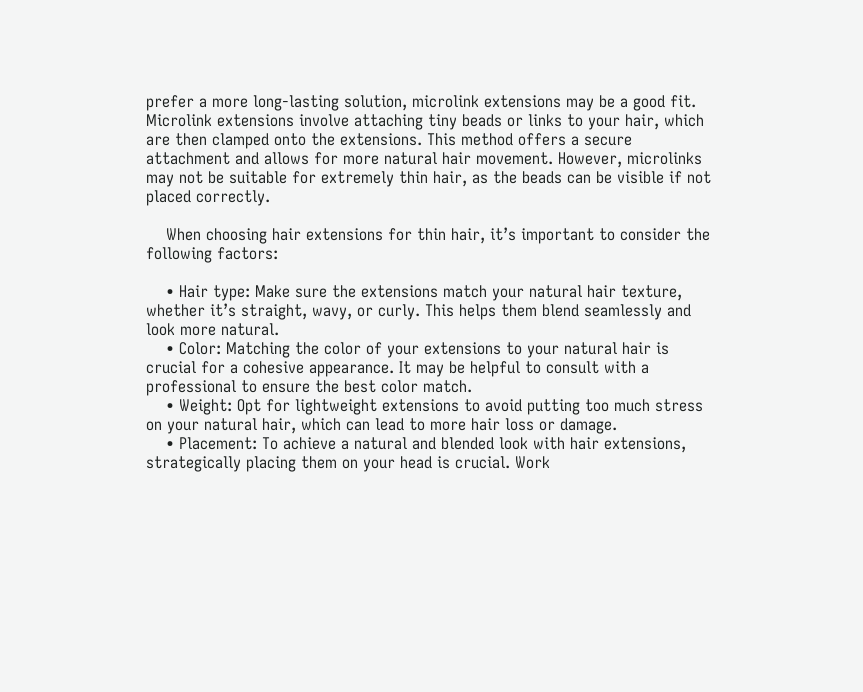prefer a more long-lasting solution, microlink extensions may be a good fit. Microlink extensions involve attaching tiny beads or links to your hair, which are then clamped onto the extensions. This method offers a secure attachment and allows for more natural hair movement. However, microlinks may not be suitable for extremely thin hair, as the beads can be visible if not placed correctly.

    When choosing hair extensions for thin hair, it’s important to consider the following factors:

    • Hair type: Make sure the extensions match your natural hair texture, whether it’s straight, wavy, or curly. This helps them blend seamlessly and look more natural.
    • Color: Matching the color of your extensions to your natural hair is crucial for a cohesive appearance. It may be helpful to consult with a professional to ensure the best color match.
    • Weight: Opt for lightweight extensions to avoid putting too much stress on your natural hair, which can lead to more hair loss or damage.
    • Placement: To achieve a natural and blended look with hair extensions, strategically placing them on your head is crucial. Work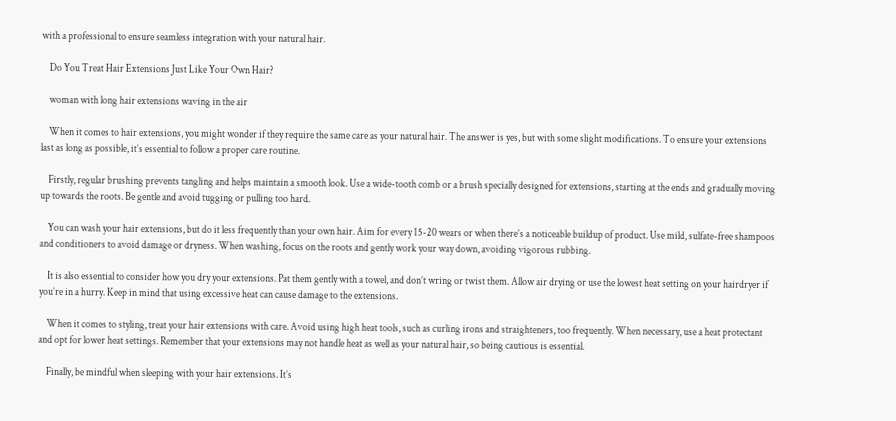with a professional to ensure seamless integration with your natural hair.

    Do You Treat Hair Extensions Just Like Your Own Hair?

    woman with long hair extensions waving in the air

    When it comes to hair extensions, you might wonder if they require the same care as your natural hair. The answer is yes, but with some slight modifications. To ensure your extensions last as long as possible, it’s essential to follow a proper care routine.

    Firstly, regular brushing prevents tangling and helps maintain a smooth look. Use a wide-tooth comb or a brush specially designed for extensions, starting at the ends and gradually moving up towards the roots. Be gentle and avoid tugging or pulling too hard.

    You can wash your hair extensions, but do it less frequently than your own hair. Aim for every 15-20 wears or when there’s a noticeable buildup of product. Use mild, sulfate-free shampoos and conditioners to avoid damage or dryness. When washing, focus on the roots and gently work your way down, avoiding vigorous rubbing.

    It is also essential to consider how you dry your extensions. Pat them gently with a towel, and don’t wring or twist them. Allow air drying or use the lowest heat setting on your hairdryer if you’re in a hurry. Keep in mind that using excessive heat can cause damage to the extensions.

    When it comes to styling, treat your hair extensions with care. Avoid using high heat tools, such as curling irons and straighteners, too frequently. When necessary, use a heat protectant and opt for lower heat settings. Remember that your extensions may not handle heat as well as your natural hair, so being cautious is essential.

    Finally, be mindful when sleeping with your hair extensions. It’s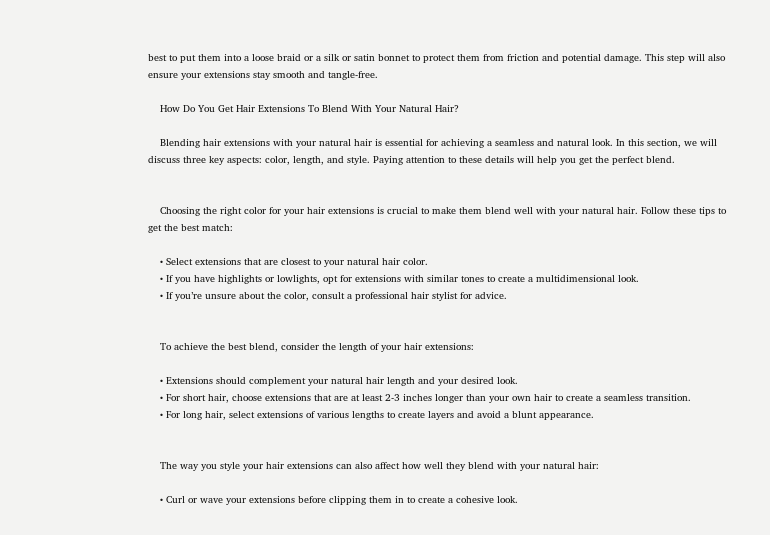best to put them into a loose braid or a silk or satin bonnet to protect them from friction and potential damage. This step will also ensure your extensions stay smooth and tangle-free.

    How Do You Get Hair Extensions To Blend With Your Natural Hair?

    Blending hair extensions with your natural hair is essential for achieving a seamless and natural look. In this section, we will discuss three key aspects: color, length, and style. Paying attention to these details will help you get the perfect blend.


    Choosing the right color for your hair extensions is crucial to make them blend well with your natural hair. Follow these tips to get the best match:

    • Select extensions that are closest to your natural hair color.
    • If you have highlights or lowlights, opt for extensions with similar tones to create a multidimensional look.
    • If you’re unsure about the color, consult a professional hair stylist for advice.


    To achieve the best blend, consider the length of your hair extensions:

    • Extensions should complement your natural hair length and your desired look.
    • For short hair, choose extensions that are at least 2-3 inches longer than your own hair to create a seamless transition.
    • For long hair, select extensions of various lengths to create layers and avoid a blunt appearance.


    The way you style your hair extensions can also affect how well they blend with your natural hair:

    • Curl or wave your extensions before clipping them in to create a cohesive look.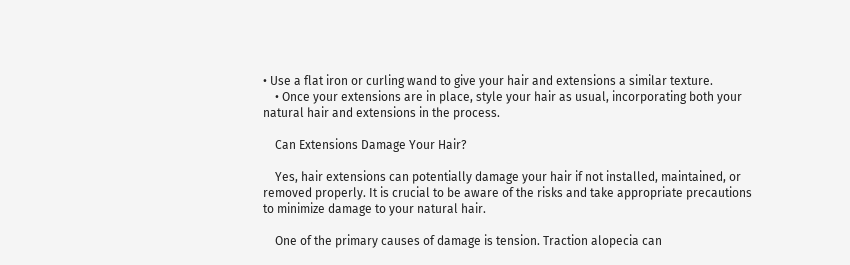• Use a flat iron or curling wand to give your hair and extensions a similar texture.
    • Once your extensions are in place, style your hair as usual, incorporating both your natural hair and extensions in the process.

    Can Extensions Damage Your Hair?

    Yes, hair extensions can potentially damage your hair if not installed, maintained, or removed properly. It is crucial to be aware of the risks and take appropriate precautions to minimize damage to your natural hair.

    One of the primary causes of damage is tension. Traction alopecia can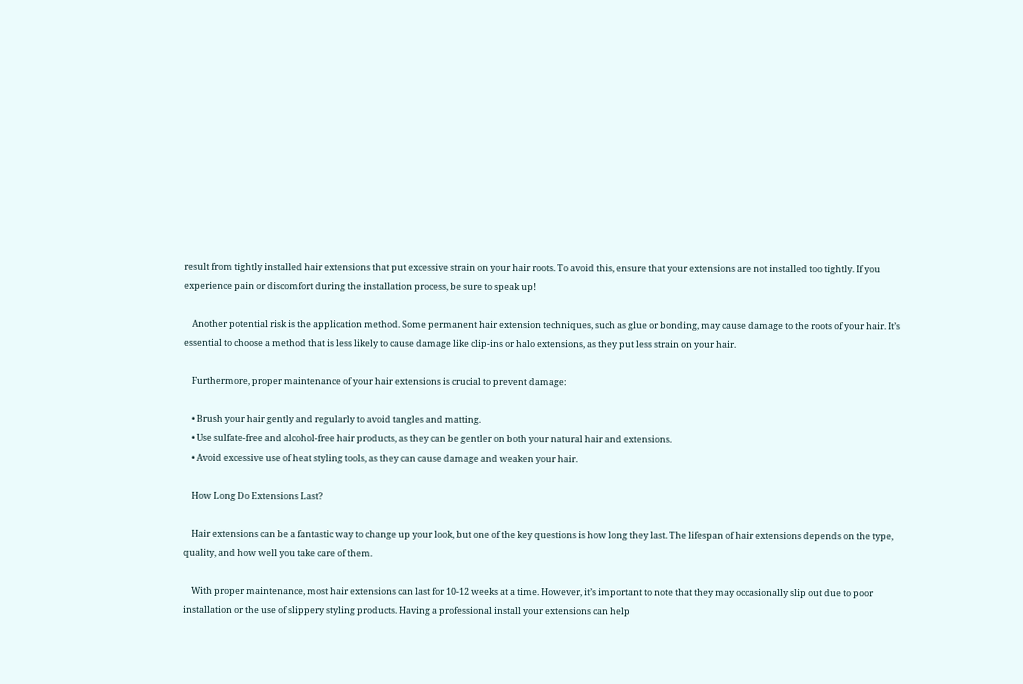result from tightly installed hair extensions that put excessive strain on your hair roots. To avoid this, ensure that your extensions are not installed too tightly. If you experience pain or discomfort during the installation process, be sure to speak up!

    Another potential risk is the application method. Some permanent hair extension techniques, such as glue or bonding, may cause damage to the roots of your hair. It’s essential to choose a method that is less likely to cause damage like clip-ins or halo extensions, as they put less strain on your hair.

    Furthermore, proper maintenance of your hair extensions is crucial to prevent damage:

    • Brush your hair gently and regularly to avoid tangles and matting.
    • Use sulfate-free and alcohol-free hair products, as they can be gentler on both your natural hair and extensions.
    • Avoid excessive use of heat styling tools, as they can cause damage and weaken your hair.

    How Long Do Extensions Last?

    Hair extensions can be a fantastic way to change up your look, but one of the key questions is how long they last. The lifespan of hair extensions depends on the type, quality, and how well you take care of them.

    With proper maintenance, most hair extensions can last for 10-12 weeks at a time. However, it’s important to note that they may occasionally slip out due to poor installation or the use of slippery styling products. Having a professional install your extensions can help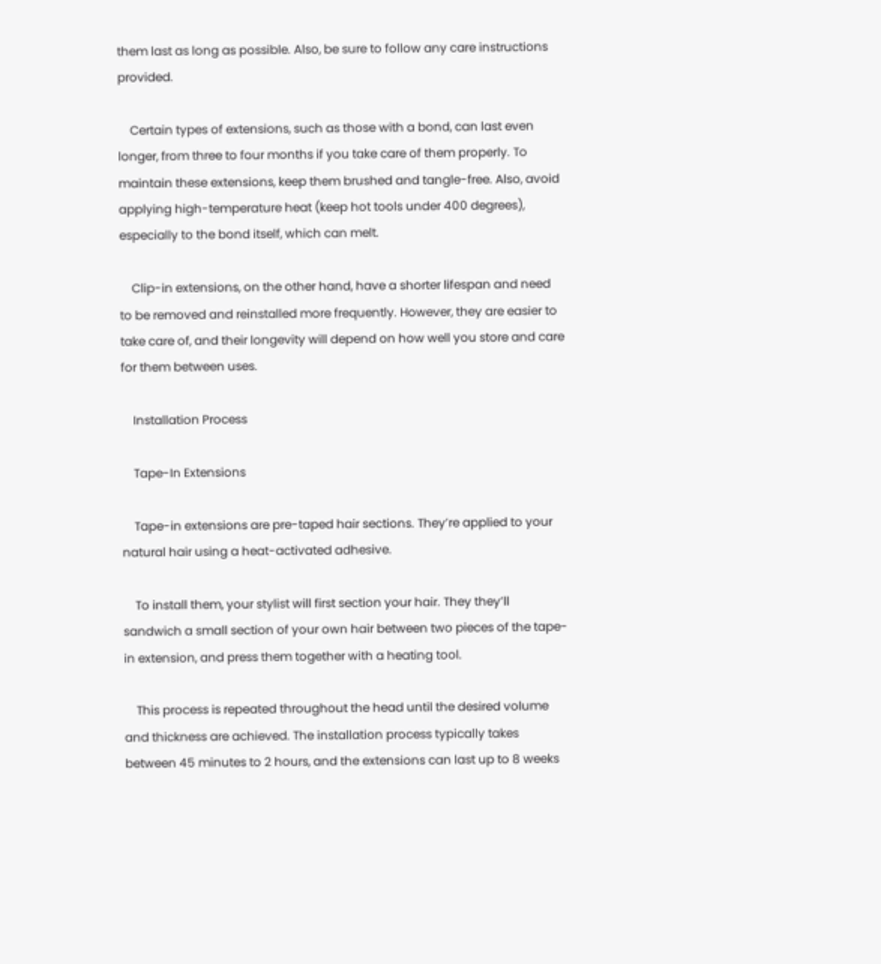them last as long as possible. Also, be sure to follow any care instructions provided.

    Certain types of extensions, such as those with a bond, can last even longer, from three to four months if you take care of them properly. To maintain these extensions, keep them brushed and tangle-free. Also, avoid applying high-temperature heat (keep hot tools under 400 degrees), especially to the bond itself, which can melt.

    Clip-in extensions, on the other hand, have a shorter lifespan and need to be removed and reinstalled more frequently. However, they are easier to take care of, and their longevity will depend on how well you store and care for them between uses.

    Installation Process

    Tape-In Extensions

    Tape-in extensions are pre-taped hair sections. They’re applied to your natural hair using a heat-activated adhesive.

    To install them, your stylist will first section your hair. They they’ll sandwich a small section of your own hair between two pieces of the tape-in extension, and press them together with a heating tool.

    This process is repeated throughout the head until the desired volume and thickness are achieved. The installation process typically takes between 45 minutes to 2 hours, and the extensions can last up to 8 weeks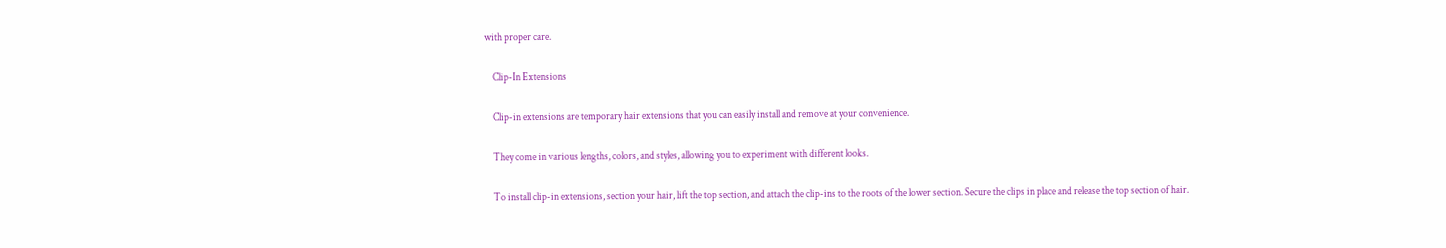with proper care.

    Clip-In Extensions

    Clip-in extensions are temporary hair extensions that you can easily install and remove at your convenience.

    They come in various lengths, colors, and styles, allowing you to experiment with different looks.

    To install clip-in extensions, section your hair, lift the top section, and attach the clip-ins to the roots of the lower section. Secure the clips in place and release the top section of hair.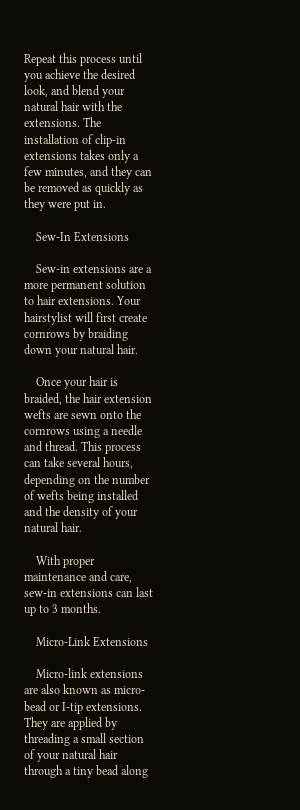Repeat this process until you achieve the desired look, and blend your natural hair with the extensions. The installation of clip-in extensions takes only a few minutes, and they can be removed as quickly as they were put in.

    Sew-In Extensions

    Sew-in extensions are a more permanent solution to hair extensions. Your hairstylist will first create cornrows by braiding down your natural hair.

    Once your hair is braided, the hair extension wefts are sewn onto the cornrows using a needle and thread. This process can take several hours, depending on the number of wefts being installed and the density of your natural hair.

    With proper maintenance and care, sew-in extensions can last up to 3 months.

    Micro-Link Extensions

    Micro-link extensions are also known as micro-bead or I-tip extensions. They are applied by threading a small section of your natural hair through a tiny bead along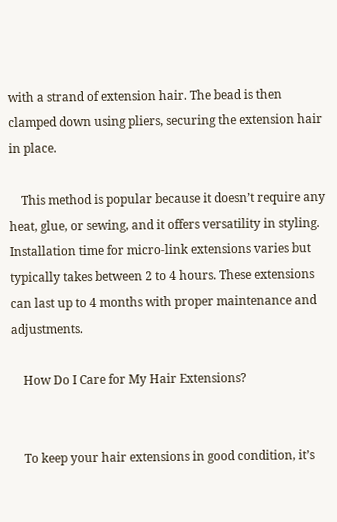with a strand of extension hair. The bead is then clamped down using pliers, securing the extension hair in place.

    This method is popular because it doesn’t require any heat, glue, or sewing, and it offers versatility in styling. Installation time for micro-link extensions varies but typically takes between 2 to 4 hours. These extensions can last up to 4 months with proper maintenance and adjustments.

    How Do I Care for My Hair Extensions?


    To keep your hair extensions in good condition, it’s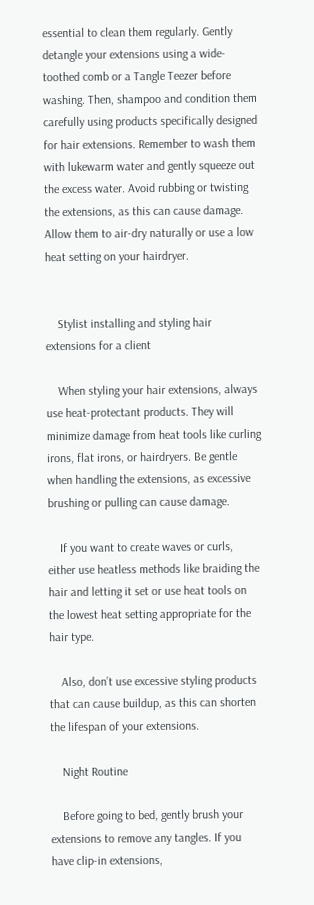essential to clean them regularly. Gently detangle your extensions using a wide-toothed comb or a Tangle Teezer before washing. Then, shampoo and condition them carefully using products specifically designed for hair extensions. Remember to wash them with lukewarm water and gently squeeze out the excess water. Avoid rubbing or twisting the extensions, as this can cause damage. Allow them to air-dry naturally or use a low heat setting on your hairdryer.


    Stylist installing and styling hair extensions for a client

    When styling your hair extensions, always use heat-protectant products. They will minimize damage from heat tools like curling irons, flat irons, or hairdryers. Be gentle when handling the extensions, as excessive brushing or pulling can cause damage.

    If you want to create waves or curls, either use heatless methods like braiding the hair and letting it set or use heat tools on the lowest heat setting appropriate for the hair type.

    Also, don’t use excessive styling products that can cause buildup, as this can shorten the lifespan of your extensions.

    Night Routine

    Before going to bed, gently brush your extensions to remove any tangles. If you have clip-in extensions,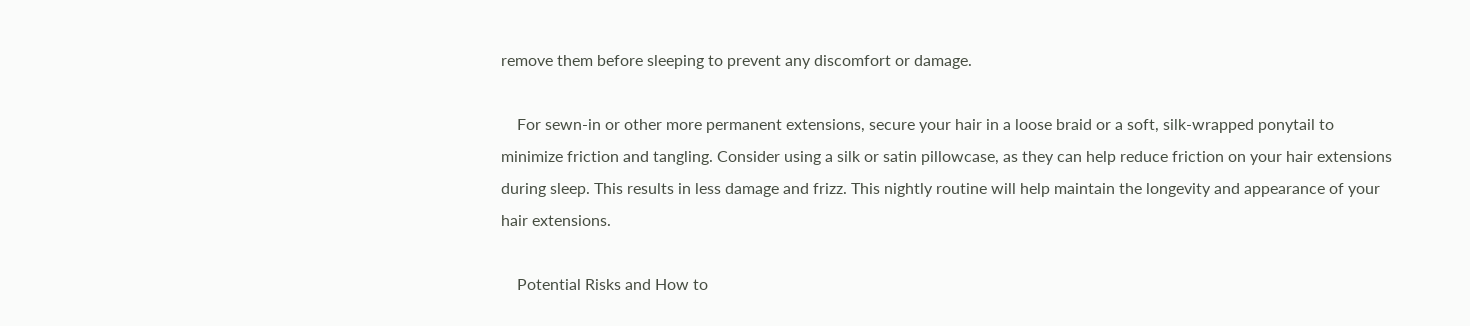remove them before sleeping to prevent any discomfort or damage.

    For sewn-in or other more permanent extensions, secure your hair in a loose braid or a soft, silk-wrapped ponytail to minimize friction and tangling. Consider using a silk or satin pillowcase, as they can help reduce friction on your hair extensions during sleep. This results in less damage and frizz. This nightly routine will help maintain the longevity and appearance of your hair extensions.

    Potential Risks and How to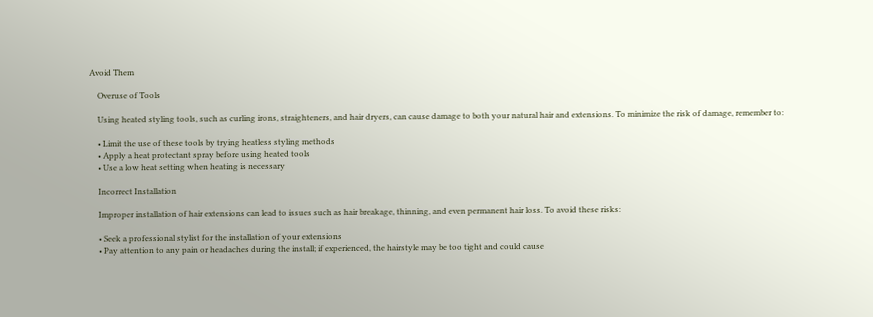Avoid Them

    Overuse of Tools

    Using heated styling tools, such as curling irons, straighteners, and hair dryers, can cause damage to both your natural hair and extensions. To minimize the risk of damage, remember to:

    • Limit the use of these tools by trying heatless styling methods
    • Apply a heat protectant spray before using heated tools
    • Use a low heat setting when heating is necessary

    Incorrect Installation

    Improper installation of hair extensions can lead to issues such as hair breakage, thinning, and even permanent hair loss. To avoid these risks:

    • Seek a professional stylist for the installation of your extensions
    • Pay attention to any pain or headaches during the install; if experienced, the hairstyle may be too tight and could cause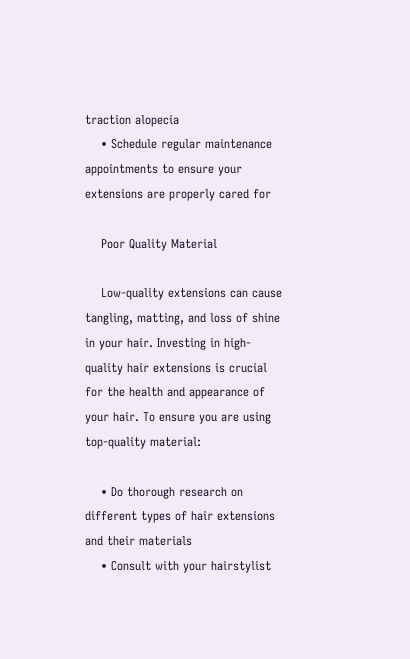traction alopecia
    • Schedule regular maintenance appointments to ensure your extensions are properly cared for

    Poor Quality Material

    Low-quality extensions can cause tangling, matting, and loss of shine in your hair. Investing in high-quality hair extensions is crucial for the health and appearance of your hair. To ensure you are using top-quality material:

    • Do thorough research on different types of hair extensions and their materials
    • Consult with your hairstylist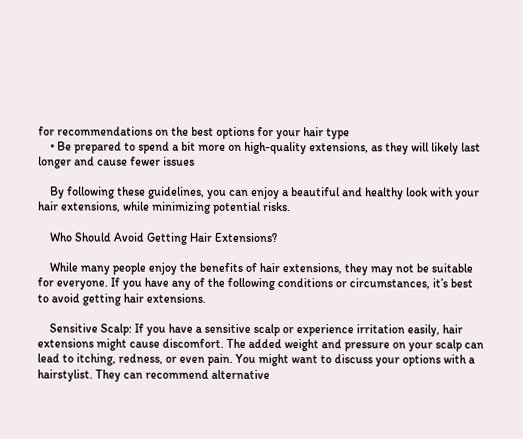for recommendations on the best options for your hair type
    • Be prepared to spend a bit more on high-quality extensions, as they will likely last longer and cause fewer issues

    By following these guidelines, you can enjoy a beautiful and healthy look with your hair extensions, while minimizing potential risks.

    Who Should Avoid Getting Hair Extensions?

    While many people enjoy the benefits of hair extensions, they may not be suitable for everyone. If you have any of the following conditions or circumstances, it’s best to avoid getting hair extensions.

    Sensitive Scalp: If you have a sensitive scalp or experience irritation easily, hair extensions might cause discomfort. The added weight and pressure on your scalp can lead to itching, redness, or even pain. You might want to discuss your options with a hairstylist. They can recommend alternative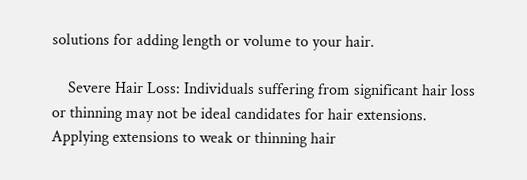solutions for adding length or volume to your hair.

    Severe Hair Loss: Individuals suffering from significant hair loss or thinning may not be ideal candidates for hair extensions. Applying extensions to weak or thinning hair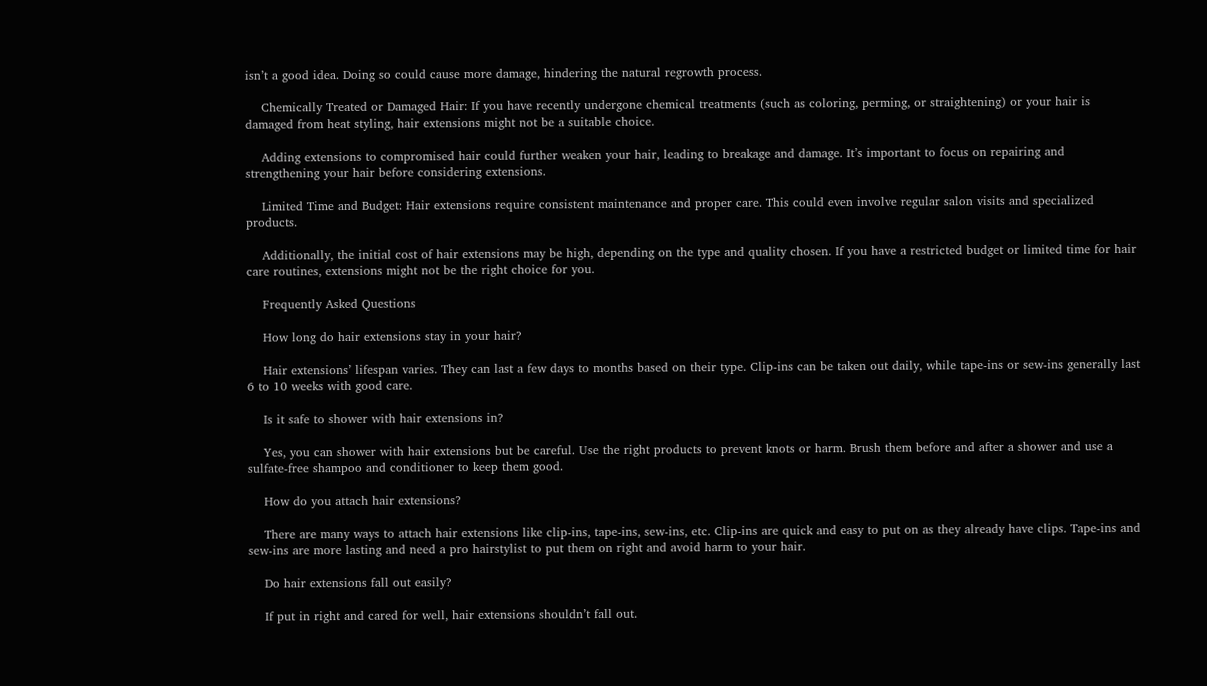isn’t a good idea. Doing so could cause more damage, hindering the natural regrowth process.

    Chemically Treated or Damaged Hair: If you have recently undergone chemical treatments (such as coloring, perming, or straightening) or your hair is damaged from heat styling, hair extensions might not be a suitable choice.

    Adding extensions to compromised hair could further weaken your hair, leading to breakage and damage. It’s important to focus on repairing and strengthening your hair before considering extensions.

    Limited Time and Budget: Hair extensions require consistent maintenance and proper care. This could even involve regular salon visits and specialized products.

    Additionally, the initial cost of hair extensions may be high, depending on the type and quality chosen. If you have a restricted budget or limited time for hair care routines, extensions might not be the right choice for you.

    Frequently Asked Questions

    How long do hair extensions stay in your hair?

    Hair extensions’ lifespan varies. They can last a few days to months based on their type. Clip-ins can be taken out daily, while tape-ins or sew-ins generally last 6 to 10 weeks with good care.

    Is it safe to shower with hair extensions in?

    Yes, you can shower with hair extensions but be careful. Use the right products to prevent knots or harm. Brush them before and after a shower and use a sulfate-free shampoo and conditioner to keep them good.

    How do you attach hair extensions?

    There are many ways to attach hair extensions like clip-ins, tape-ins, sew-ins, etc. Clip-ins are quick and easy to put on as they already have clips. Tape-ins and sew-ins are more lasting and need a pro hairstylist to put them on right and avoid harm to your hair.

    Do hair extensions fall out easily?

    If put in right and cared for well, hair extensions shouldn’t fall out.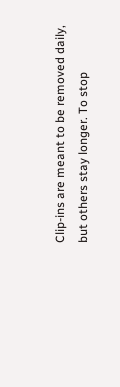Clip-ins are meant to be removed daily, but others stay longer. To stop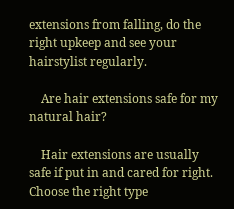extensions from falling, do the right upkeep and see your hairstylist regularly.

    Are hair extensions safe for my natural hair?

    Hair extensions are usually safe if put in and cared for right. Choose the right type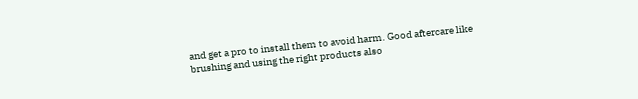and get a pro to install them to avoid harm. Good aftercare like brushing and using the right products also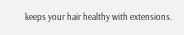keeps your hair healthy with extensions.